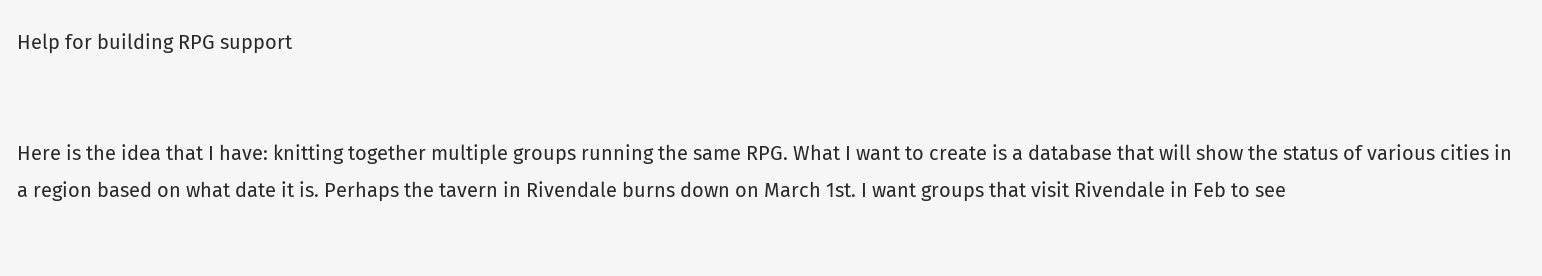Help for building RPG support


Here is the idea that I have: knitting together multiple groups running the same RPG. What I want to create is a database that will show the status of various cities in a region based on what date it is. Perhaps the tavern in Rivendale burns down on March 1st. I want groups that visit Rivendale in Feb to see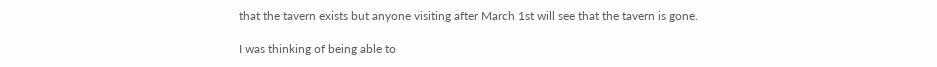that the tavern exists but anyone visiting after March 1st will see that the tavern is gone.

I was thinking of being able to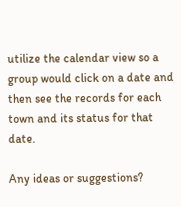utilize the calendar view so a group would click on a date and then see the records for each town and its status for that date.

Any ideas or suggestions?